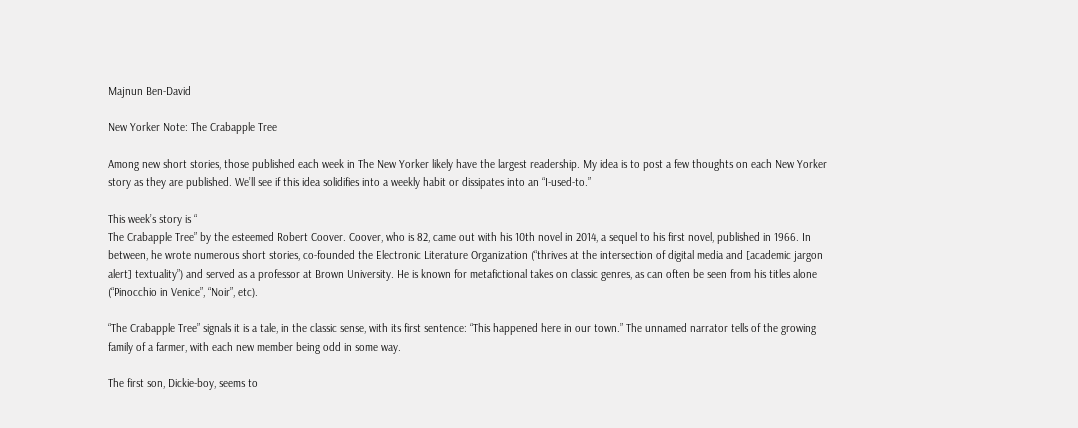Majnun Ben-David

New Yorker Note: The Crabapple Tree

Among new short stories, those published each week in The New Yorker likely have the largest readership. My idea is to post a few thoughts on each New Yorker story as they are published. We’ll see if this idea solidifies into a weekly habit or dissipates into an “I-used-to.”

This week’s story is “
The Crabapple Tree” by the esteemed Robert Coover. Coover, who is 82, came out with his 10th novel in 2014, a sequel to his first novel, published in 1966. In between, he wrote numerous short stories, co-founded the Electronic Literature Organization (“thrives at the intersection of digital media and [academic jargon alert] textuality”) and served as a professor at Brown University. He is known for metafictional takes on classic genres, as can often be seen from his titles alone (“Pinocchio in Venice”, “Noir”, etc).

“The Crabapple Tree” signals it is a tale, in the classic sense, with its first sentence: “This happened here in our town.” The unnamed narrator tells of the growing family of a farmer, with each new member being odd in some way.

The first son, Dickie-boy, seems to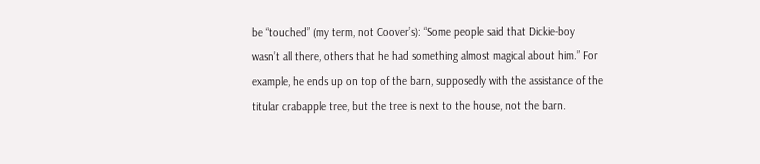be “touched” (my term, not Coover’s): “Some people said that Dickie-boy wasn’t all there, others that he had something almost magical about him.” For example, he ends up on top of the barn, supposedly with the assistance of the titular crabapple tree, but the tree is next to the house, not the barn.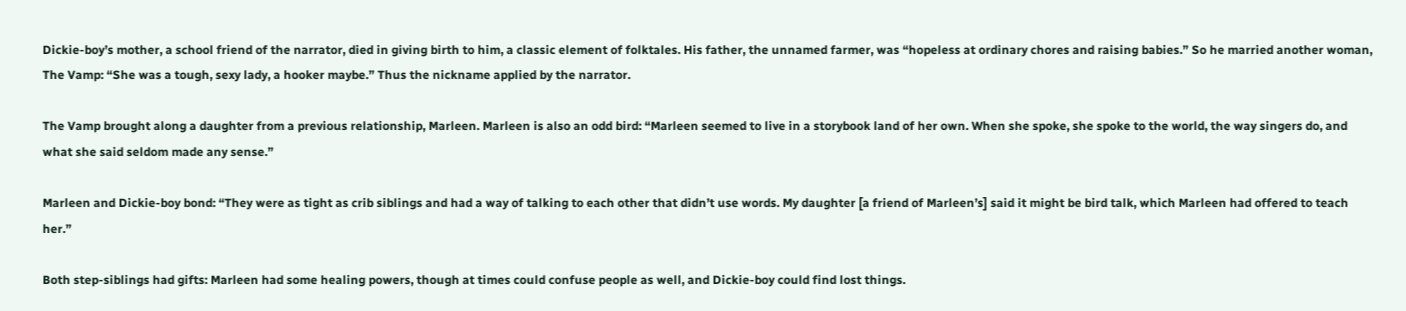Dickie-boy’s mother, a school friend of the narrator, died in giving birth to him, a classic element of folktales. His father, the unnamed farmer, was “hopeless at ordinary chores and raising babies.” So he married another woman, The Vamp: “She was a tough, sexy lady, a hooker maybe.” Thus the nickname applied by the narrator.

The Vamp brought along a daughter from a previous relationship, Marleen. Marleen is also an odd bird: “Marleen seemed to live in a storybook land of her own. When she spoke, she spoke to the world, the way singers do, and what she said seldom made any sense.”

Marleen and Dickie-boy bond: “They were as tight as crib siblings and had a way of talking to each other that didn’t use words. My daughter [a friend of Marleen’s] said it might be bird talk, which Marleen had offered to teach her.”

Both step-siblings had gifts: Marleen had some healing powers, though at times could confuse people as well, and Dickie-boy could find lost things.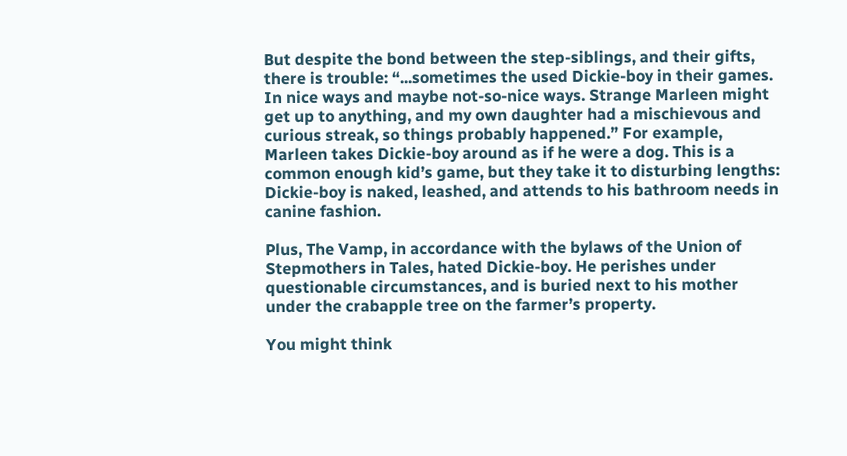But despite the bond between the step-siblings, and their gifts, there is trouble: “...sometimes the used Dickie-boy in their games. In nice ways and maybe not-so-nice ways. Strange Marleen might get up to anything, and my own daughter had a mischievous and curious streak, so things probably happened.” For example, Marleen takes Dickie-boy around as if he were a dog. This is a common enough kid’s game, but they take it to disturbing lengths: Dickie-boy is naked, leashed, and attends to his bathroom needs in canine fashion.

Plus, The Vamp, in accordance with the bylaws of the Union of Stepmothers in Tales, hated Dickie-boy. He perishes under questionable circumstances, and is buried next to his mother under the crabapple tree on the farmer’s property.

You might think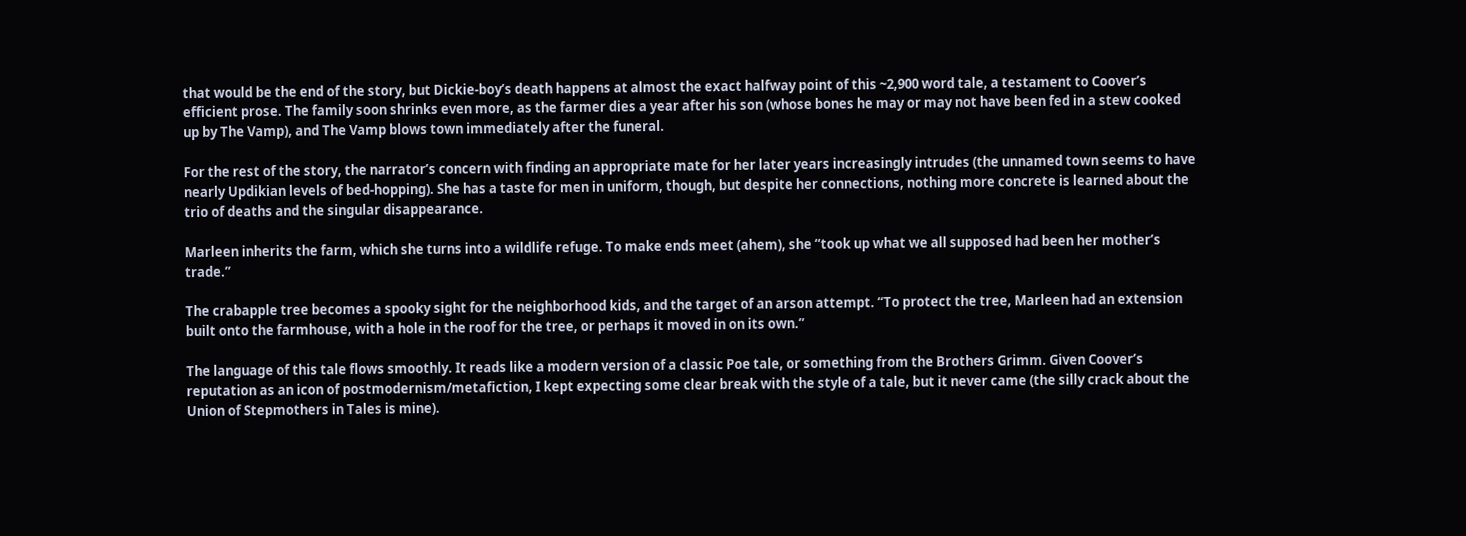that would be the end of the story, but Dickie-boy’s death happens at almost the exact halfway point of this ~2,900 word tale, a testament to Coover’s efficient prose. The family soon shrinks even more, as the farmer dies a year after his son (whose bones he may or may not have been fed in a stew cooked up by The Vamp), and The Vamp blows town immediately after the funeral.

For the rest of the story, the narrator’s concern with finding an appropriate mate for her later years increasingly intrudes (the unnamed town seems to have nearly Updikian levels of bed-hopping). She has a taste for men in uniform, though, but despite her connections, nothing more concrete is learned about the trio of deaths and the singular disappearance.

Marleen inherits the farm, which she turns into a wildlife refuge. To make ends meet (ahem), she “took up what we all supposed had been her mother’s trade.”

The crabapple tree becomes a spooky sight for the neighborhood kids, and the target of an arson attempt. “To protect the tree, Marleen had an extension built onto the farmhouse, with a hole in the roof for the tree, or perhaps it moved in on its own.”

The language of this tale flows smoothly. It reads like a modern version of a classic Poe tale, or something from the Brothers Grimm. Given Coover’s reputation as an icon of postmodernism/metafiction, I kept expecting some clear break with the style of a tale, but it never came (the silly crack about the Union of Stepmothers in Tales is mine).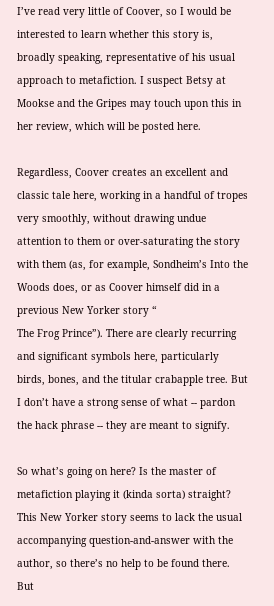I’ve read very little of Coover, so I would be interested to learn whether this story is, broadly speaking, representative of his usual approach to metafiction. I suspect Betsy at Mookse and the Gripes may touch upon this in her review, which will be posted here.

Regardless, Coover creates an excellent and classic tale here, working in a handful of tropes very smoothly, without drawing undue attention to them or over-saturating the story with them (as, for example, Sondheim’s Into the Woods does, or as Coover himself did in a previous New Yorker story “
The Frog Prince”). There are clearly recurring and significant symbols here, particularly birds, bones, and the titular crabapple tree. But I don’t have a strong sense of what -- pardon the hack phrase -- they are meant to signify.

So what’s going on here? Is the master of metafiction playing it (kinda sorta) straight? This New Yorker story seems to lack the usual accompanying question-and-answer with the author, so there’s no help to be found there. But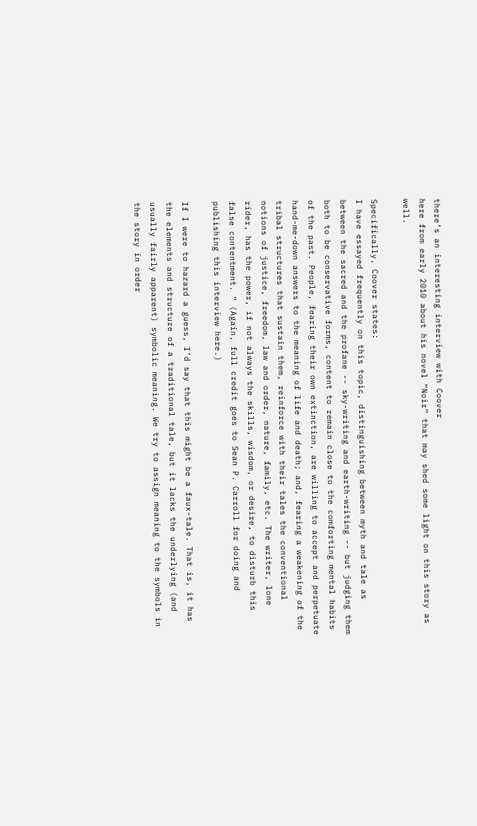there’s an interesting interview with Coover
here from early 2010 about his novel “Noir” that may shed some light on this story as well.

Specifically, Coover states:
I have essayed frequently on this topic, distinguishing between myth and tale as between the sacred and the profane -- sky-writing and earth-writing -- but judging them both to be conservative forms, content to remain close to the comforting mental habits of the past. People, fearing their own extinction, are willing to accept and perpetuate hand-me-down answers to the meaning of life and death; and, fearing a weakening of the tribal structures that sustain them, reinforce with their tales the conventional notions of justice, freedom, law and order, nature, family, etc. The writer, lone rider, has the power, if not always the skills, wisdom, or desire, to disturb this false contentment. “ (Again, full credit goes to Sean P. Carroll for doing and publishing this interview here.)

If I were to hazard a guess, I’d say that this might be a faux-tale. That is, it has the elements and structure of a traditional tale, but it lacks the underlying (and usually fairly apparent) symbolic meaning. We try to assign meaning to the symbols in the story in order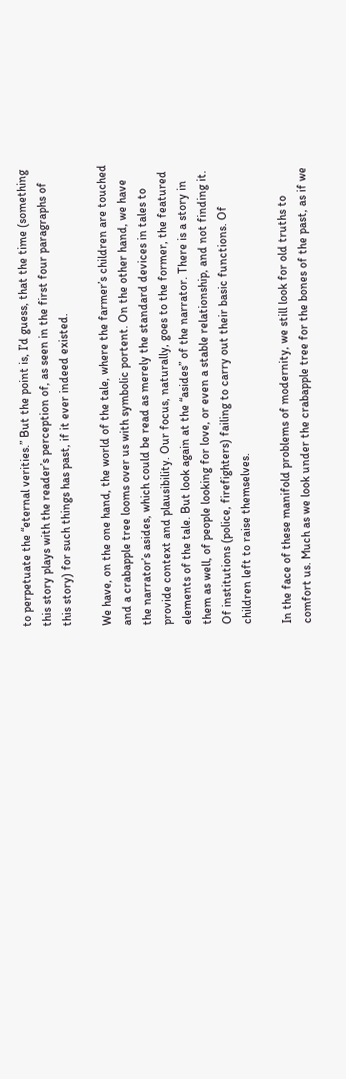to perpetuate the “eternal verities.” But the point is, I’d guess, that the time (something this story plays with the reader’s perception of, as seen in the first four paragraphs of this story) for such things has past, if it ever indeed existed.

We have, on the one hand, the world of the tale, where the farmer’s children are touched and a crabapple tree looms over us with symbolic portent. On the other hand, we have the narrator’s asides, which could be read as merely the standard devices in tales to provide context and plausibility. Our focus, naturally, goes to the former, the featured elements of the tale. But look again at the “asides” of the narrator. There is a story in them as well, of people looking for love, or even a stable relationship, and not finding it. Of institutions (police, firefighters) failing to carry out their basic functions. Of children left to raise themselves.

In the face of these manifold problems of modernity, we still look for old truths to comfort us. Much as we look under the crabapple tree for the bones of the past, as if we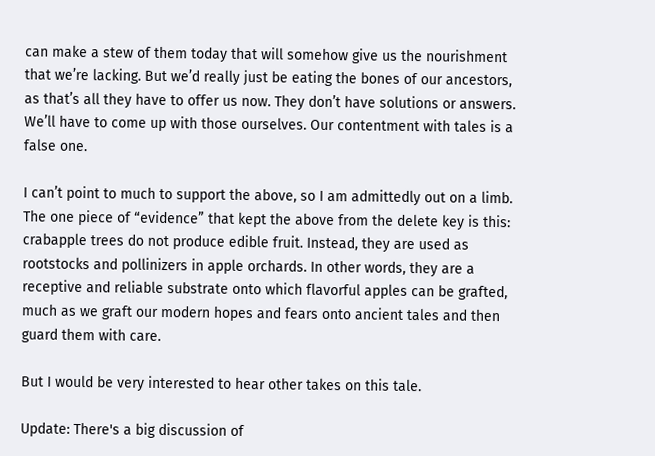can make a stew of them today that will somehow give us the nourishment that we’re lacking. But we’d really just be eating the bones of our ancestors, as that’s all they have to offer us now. They don’t have solutions or answers. We’ll have to come up with those ourselves. Our contentment with tales is a false one.

I can’t point to much to support the above, so I am admittedly out on a limb. The one piece of “evidence” that kept the above from the delete key is this: crabapple trees do not produce edible fruit. Instead, they are used as rootstocks and pollinizers in apple orchards. In other words, they are a receptive and reliable substrate onto which flavorful apples can be grafted, much as we graft our modern hopes and fears onto ancient tales and then guard them with care.

But I would be very interested to hear other takes on this tale.

Update: There's a big discussion of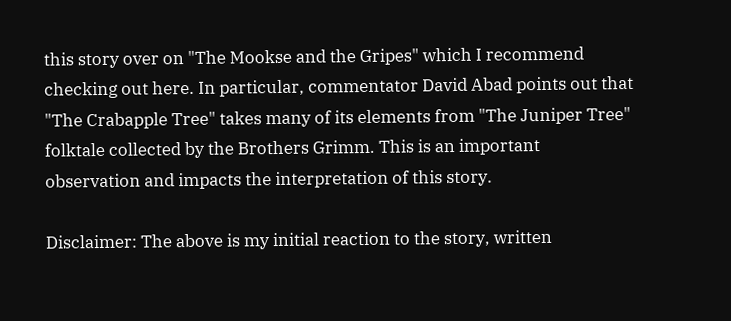this story over on "The Mookse and the Gripes" which I recommend checking out here. In particular, commentator David Abad points out that "The Crabapple Tree" takes many of its elements from "The Juniper Tree" folktale collected by the Brothers Grimm. This is an important observation and impacts the interpretation of this story.

Disclaimer: The above is my initial reaction to the story, written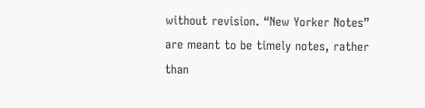without revision. “New Yorker Notes” are meant to be timely notes, rather than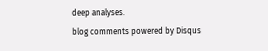deep analyses.
blog comments powered by Disqus